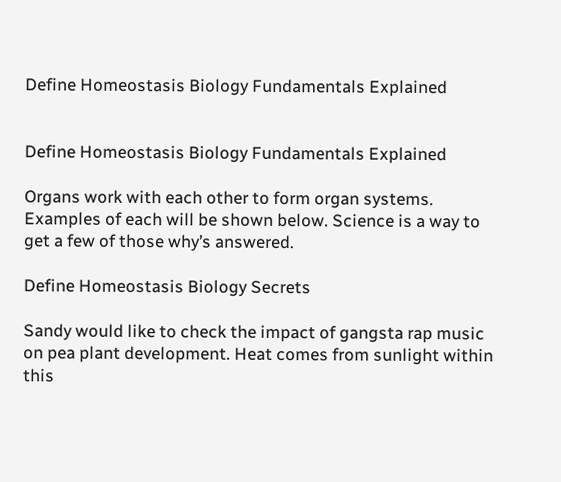Define Homeostasis Biology Fundamentals Explained


Define Homeostasis Biology Fundamentals Explained

Organs work with each other to form organ systems. Examples of each will be shown below. Science is a way to get a few of those why’s answered.

Define Homeostasis Biology Secrets

Sandy would like to check the impact of gangsta rap music on pea plant development. Heat comes from sunlight within this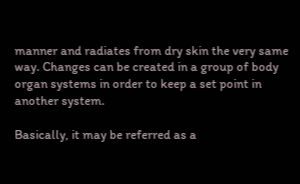manner and radiates from dry skin the very same way. Changes can be created in a group of body organ systems in order to keep a set point in another system.

Basically, it may be referred as a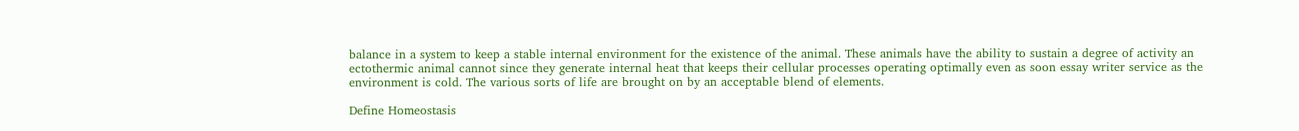balance in a system to keep a stable internal environment for the existence of the animal. These animals have the ability to sustain a degree of activity an ectothermic animal cannot since they generate internal heat that keeps their cellular processes operating optimally even as soon essay writer service as the environment is cold. The various sorts of life are brought on by an acceptable blend of elements.

Define Homeostasis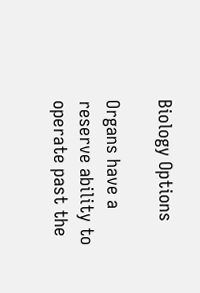Biology Options

Organs have a reserve ability to operate past the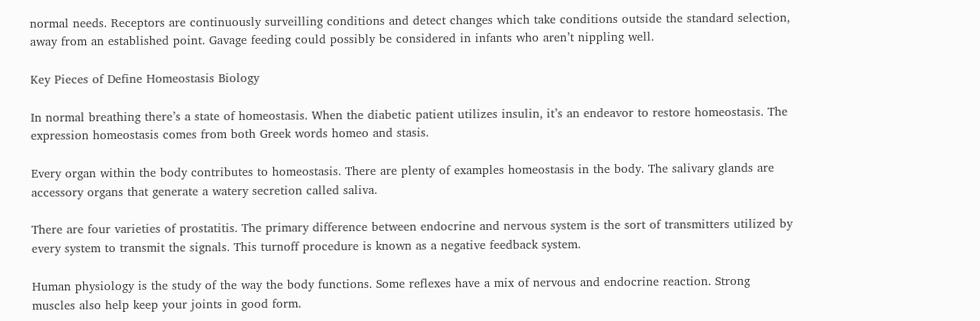normal needs. Receptors are continuously surveilling conditions and detect changes which take conditions outside the standard selection, away from an established point. Gavage feeding could possibly be considered in infants who aren’t nippling well.

Key Pieces of Define Homeostasis Biology

In normal breathing there’s a state of homeostasis. When the diabetic patient utilizes insulin, it’s an endeavor to restore homeostasis. The expression homeostasis comes from both Greek words homeo and stasis.

Every organ within the body contributes to homeostasis. There are plenty of examples homeostasis in the body. The salivary glands are accessory organs that generate a watery secretion called saliva.

There are four varieties of prostatitis. The primary difference between endocrine and nervous system is the sort of transmitters utilized by every system to transmit the signals. This turnoff procedure is known as a negative feedback system.

Human physiology is the study of the way the body functions. Some reflexes have a mix of nervous and endocrine reaction. Strong muscles also help keep your joints in good form.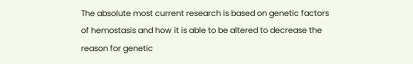The absolute most current research is based on genetic factors of hemostasis and how it is able to be altered to decrease the reason for genetic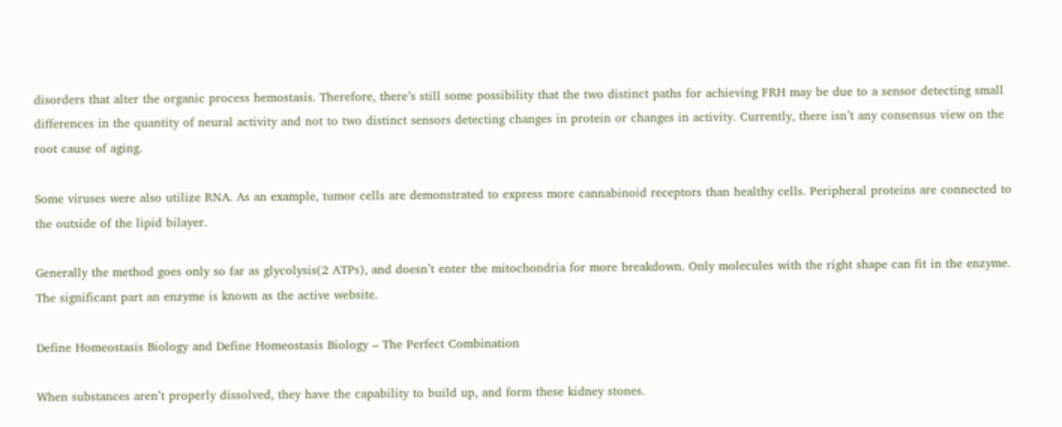disorders that alter the organic process hemostasis. Therefore, there’s still some possibility that the two distinct paths for achieving FRH may be due to a sensor detecting small differences in the quantity of neural activity and not to two distinct sensors detecting changes in protein or changes in activity. Currently, there isn’t any consensus view on the root cause of aging.

Some viruses were also utilize RNA. As an example, tumor cells are demonstrated to express more cannabinoid receptors than healthy cells. Peripheral proteins are connected to the outside of the lipid bilayer.

Generally the method goes only so far as glycolysis(2 ATPs), and doesn’t enter the mitochondria for more breakdown. Only molecules with the right shape can fit in the enzyme. The significant part an enzyme is known as the active website.

Define Homeostasis Biology and Define Homeostasis Biology – The Perfect Combination

When substances aren’t properly dissolved, they have the capability to build up, and form these kidney stones.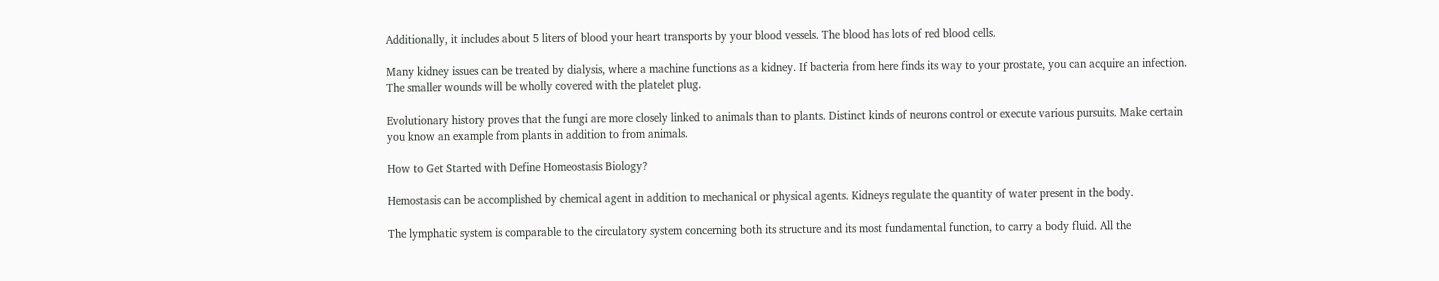Additionally, it includes about 5 liters of blood your heart transports by your blood vessels. The blood has lots of red blood cells.

Many kidney issues can be treated by dialysis, where a machine functions as a kidney. If bacteria from here finds its way to your prostate, you can acquire an infection. The smaller wounds will be wholly covered with the platelet plug.

Evolutionary history proves that the fungi are more closely linked to animals than to plants. Distinct kinds of neurons control or execute various pursuits. Make certain you know an example from plants in addition to from animals.

How to Get Started with Define Homeostasis Biology?

Hemostasis can be accomplished by chemical agent in addition to mechanical or physical agents. Kidneys regulate the quantity of water present in the body.

The lymphatic system is comparable to the circulatory system concerning both its structure and its most fundamental function, to carry a body fluid. All the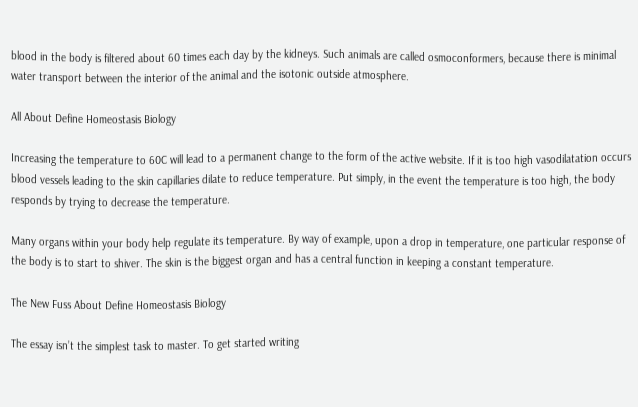blood in the body is filtered about 60 times each day by the kidneys. Such animals are called osmoconformers, because there is minimal water transport between the interior of the animal and the isotonic outside atmosphere.

All About Define Homeostasis Biology

Increasing the temperature to 60C will lead to a permanent change to the form of the active website. If it is too high vasodilatation occurs blood vessels leading to the skin capillaries dilate to reduce temperature. Put simply, in the event the temperature is too high, the body responds by trying to decrease the temperature.

Many organs within your body help regulate its temperature. By way of example, upon a drop in temperature, one particular response of the body is to start to shiver. The skin is the biggest organ and has a central function in keeping a constant temperature.

The New Fuss About Define Homeostasis Biology

The essay isn’t the simplest task to master. To get started writing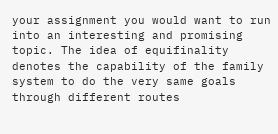your assignment you would want to run into an interesting and promising topic. The idea of equifinality denotes the capability of the family system to do the very same goals through different routes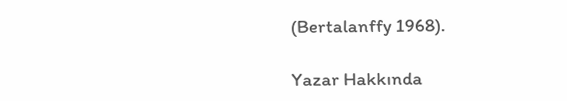(Bertalanffy 1968).

Yazar Hakkında